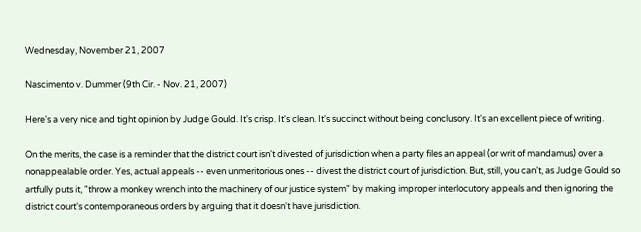Wednesday, November 21, 2007

Nascimento v. Dummer (9th Cir. - Nov. 21, 2007)

Here's a very nice and tight opinion by Judge Gould. It's crisp. It's clean. It's succinct without being conclusory. It's an excellent piece of writing.

On the merits, the case is a reminder that the district court isn't divested of jurisdiction when a party files an appeal (or writ of mandamus) over a nonappealable order. Yes, actual appeals -- even unmeritorious ones -- divest the district court of jurisdiction. But, still, you can't, as Judge Gould so artfully puts it, "throw a monkey wrench into the machinery of our justice system" by making improper interlocutory appeals and then ignoring the district court's contemporaneous orders by arguing that it doesn't have jurisdiction.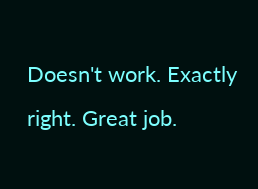Doesn't work. Exactly right. Great job.